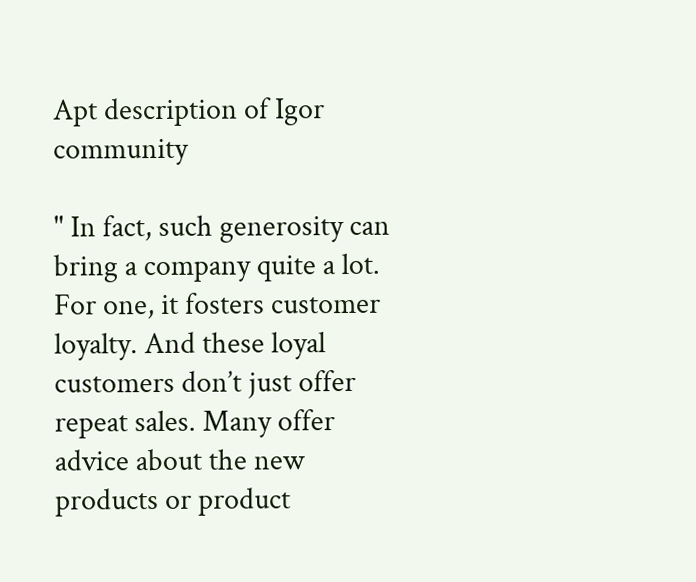Apt description of Igor community

" In fact, such generosity can bring a company quite a lot. For one, it fosters customer loyalty. And these loyal customers don’t just offer repeat sales. Many offer advice about the new products or product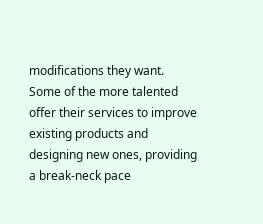modifications they want. Some of the more talented offer their services to improve existing products and designing new ones, providing a break-neck pace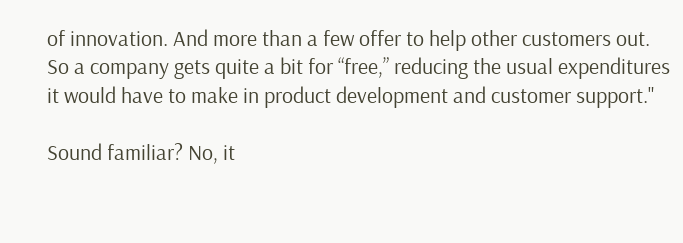of innovation. And more than a few offer to help other customers out. So a company gets quite a bit for “free,” reducing the usual expenditures it would have to make in product development and customer support."

Sound familiar? No, it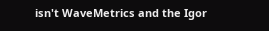isn't WaveMetrics and the Igor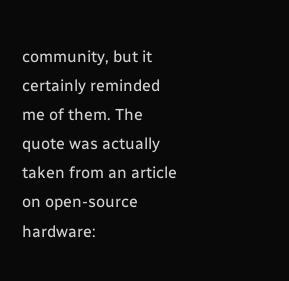community, but it certainly reminded me of them. The quote was actually taken from an article on open-source hardware: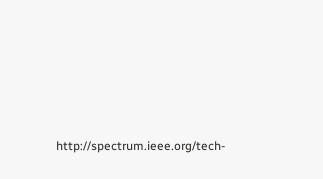http://spectrum.ieee.org/tech-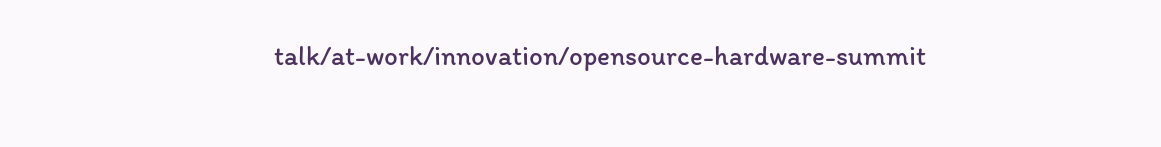talk/at-work/innovation/opensource-hardware-summit